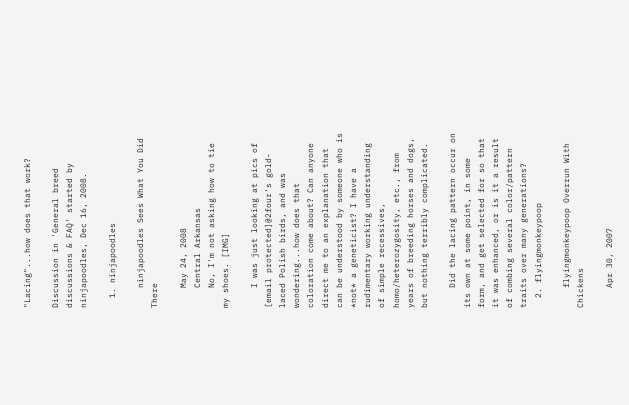"Lacing"...how does that work?

Discussion in 'General breed discussions & FAQ' started by ninjapoodles, Dec 16, 2008.

  1. ninjapoodles

    ninjapoodles Sees What You Did There

    May 24, 2008
    Central Arkansas
    No, I'm not asking how to tie my shoes. [IMG]

    I was just looking at pics of [email protected]@2four's gold-laced Polish birds, and was wondering...how does that coloration come about? Can anyone direct me to an explanation that can be understood by someone who is *not* a geneticist? I have a rudimentary working understanding of simple recessives, homo/heterozygosity, etc., from years of breeding horses and dogs, but nothing terribly complicated.

    Did the lacing pattern occur on its own at some point, in some form, and get selected for so that it was enhanced, or is it a result of combing several color/pattern traits over many generations?
  2. flyingmonkeypoop

    flyingmonkeypoop Overrun With Chickens

    Apr 30, 2007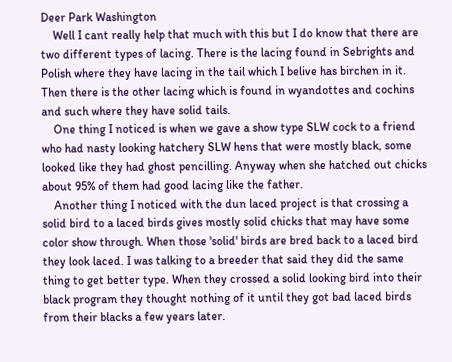Deer Park Washington
    Well I cant really help that much with this but I do know that there are two different types of lacing. There is the lacing found in Sebrights and Polish where they have lacing in the tail which I belive has birchen in it. Then there is the other lacing which is found in wyandottes and cochins and such where they have solid tails.
    One thing I noticed is when we gave a show type SLW cock to a friend who had nasty looking hatchery SLW hens that were mostly black, some looked like they had ghost pencilling. Anyway when she hatched out chicks about 95% of them had good lacing like the father.
    Another thing I noticed with the dun laced project is that crossing a solid bird to a laced birds gives mostly solid chicks that may have some color show through. When those 'solid' birds are bred back to a laced bird they look laced. I was talking to a breeder that said they did the same thing to get better type. When they crossed a solid looking bird into their black program they thought nothing of it until they got bad laced birds from their blacks a few years later.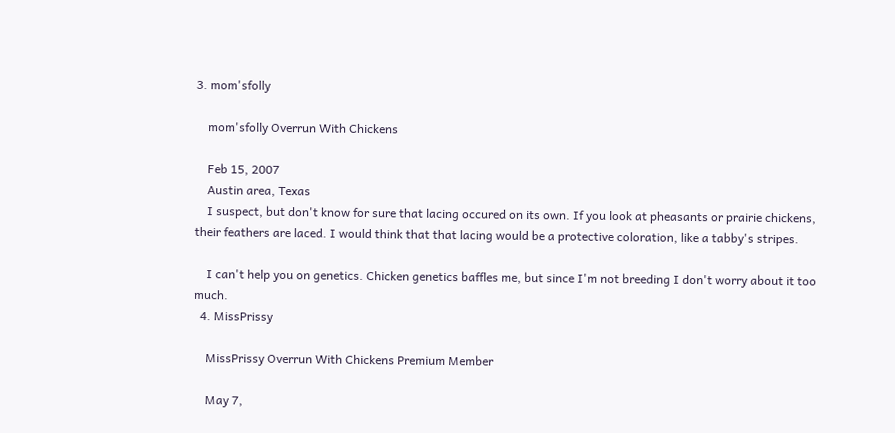3. mom'sfolly

    mom'sfolly Overrun With Chickens

    Feb 15, 2007
    Austin area, Texas
    I suspect, but don't know for sure that lacing occured on its own. If you look at pheasants or prairie chickens, their feathers are laced. I would think that that lacing would be a protective coloration, like a tabby's stripes.

    I can't help you on genetics. Chicken genetics baffles me, but since I'm not breeding I don't worry about it too much.
  4. MissPrissy

    MissPrissy Overrun With Chickens Premium Member

    May 7,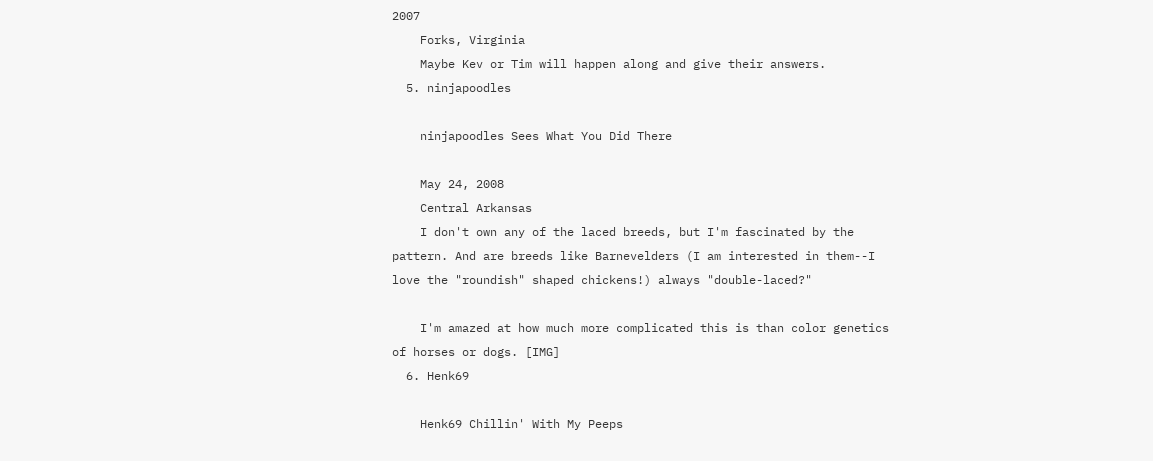2007
    Forks, Virginia
    Maybe Kev or Tim will happen along and give their answers.
  5. ninjapoodles

    ninjapoodles Sees What You Did There

    May 24, 2008
    Central Arkansas
    I don't own any of the laced breeds, but I'm fascinated by the pattern. And are breeds like Barnevelders (I am interested in them--I love the "roundish" shaped chickens!) always "double-laced?"

    I'm amazed at how much more complicated this is than color genetics of horses or dogs. [IMG]
  6. Henk69

    Henk69 Chillin' With My Peeps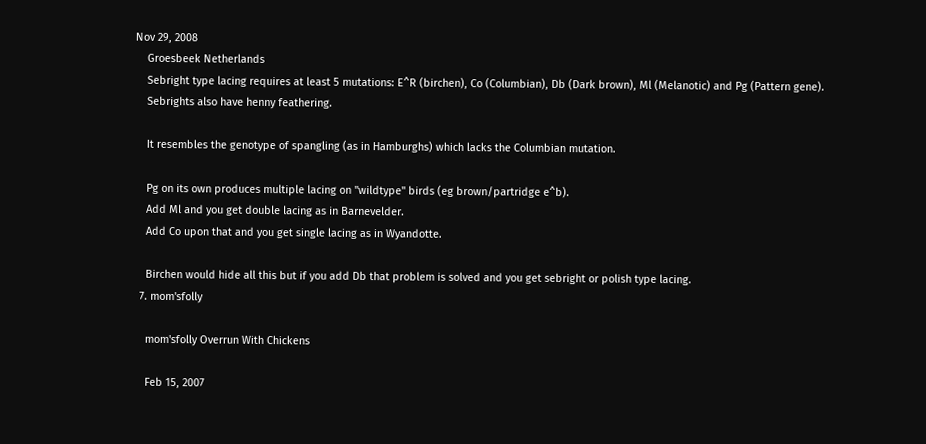Nov 29, 2008
    Groesbeek Netherlands
    Sebright type lacing requires at least 5 mutations: E^R (birchen), Co (Columbian), Db (Dark brown), Ml (Melanotic) and Pg (Pattern gene).
    Sebrights also have henny feathering.

    It resembles the genotype of spangling (as in Hamburghs) which lacks the Columbian mutation.

    Pg on its own produces multiple lacing on "wildtype" birds (eg brown/partridge e^b).
    Add Ml and you get double lacing as in Barnevelder.
    Add Co upon that and you get single lacing as in Wyandotte.

    Birchen would hide all this but if you add Db that problem is solved and you get sebright or polish type lacing.
  7. mom'sfolly

    mom'sfolly Overrun With Chickens

    Feb 15, 2007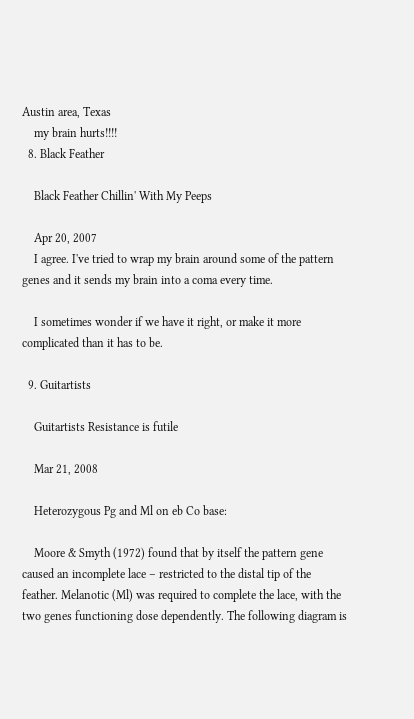Austin area, Texas
    my brain hurts!!!!
  8. Black Feather

    Black Feather Chillin' With My Peeps

    Apr 20, 2007
    I agree. I've tried to wrap my brain around some of the pattern genes and it sends my brain into a coma every time.

    I sometimes wonder if we have it right, or make it more complicated than it has to be.

  9. Guitartists

    Guitartists Resistance is futile

    Mar 21, 2008

    Heterozygous Pg and Ml on eb Co base:

    Moore & Smyth (1972) found that by itself the pattern gene caused an incomplete lace – restricted to the distal tip of the feather. Melanotic (Ml) was required to complete the lace, with the two genes functioning dose dependently. The following diagram is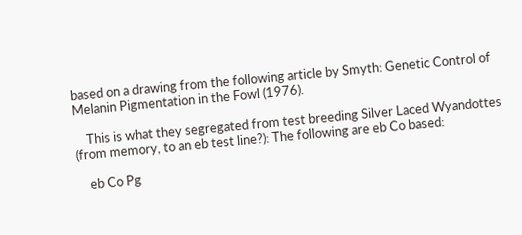based on a drawing from the following article by Smyth: Genetic Control of Melanin Pigmentation in the Fowl (1976).

    This is what they segregated from test breeding Silver Laced Wyandottes (from memory, to an eb test line?): The following are eb Co based:

    eb Co Pg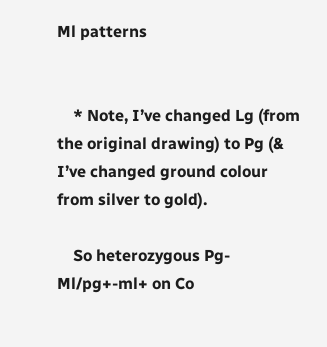Ml patterns


    * Note, I’ve changed Lg (from the original drawing) to Pg (& I’ve changed ground colour from silver to gold).

    So heterozygous Pg-Ml/pg+-ml+ on Co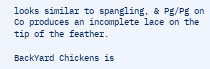looks similar to spangling, & Pg/Pg on Co produces an incomplete lace on the tip of the feather.

BackYard Chickens is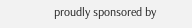proudly sponsored by